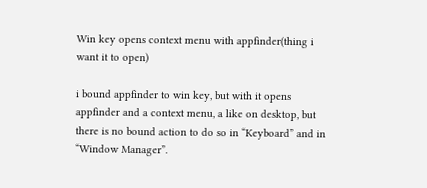Win key opens context menu with appfinder(thing i want it to open)

i bound appfinder to win key, but with it opens appfinder and a context menu, a like on desktop, but there is no bound action to do so in “Keyboard” and in “Window Manager”.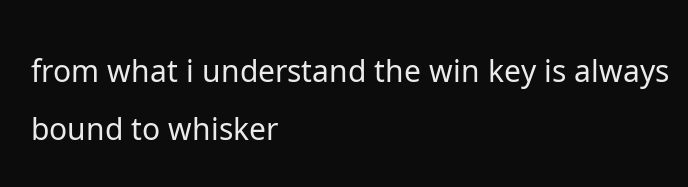from what i understand the win key is always bound to whisker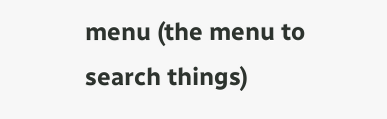menu (the menu to search things)